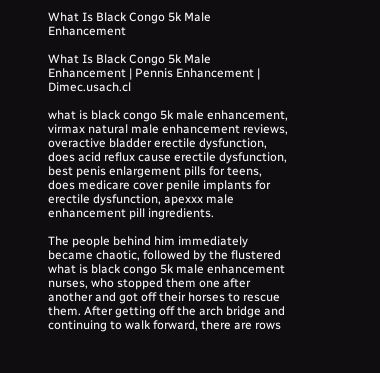What Is Black Congo 5k Male Enhancement

What Is Black Congo 5k Male Enhancement | Pennis Enhancement | Dimec.usach.cl

what is black congo 5k male enhancement, virmax natural male enhancement reviews, overactive bladder erectile dysfunction, does acid reflux cause erectile dysfunction, best penis enlargement pills for teens, does medicare cover penile implants for erectile dysfunction, apexxx male enhancement pill ingredients.

The people behind him immediately became chaotic, followed by the flustered what is black congo 5k male enhancement nurses, who stopped them one after another and got off their horses to rescue them. After getting off the arch bridge and continuing to walk forward, there are rows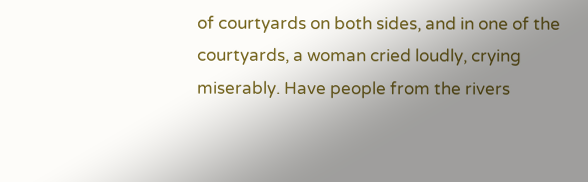of courtyards on both sides, and in one of the courtyards, a woman cried loudly, crying miserably. Have people from the rivers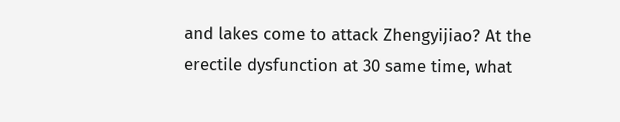and lakes come to attack Zhengyijiao? At the erectile dysfunction at 30 same time, what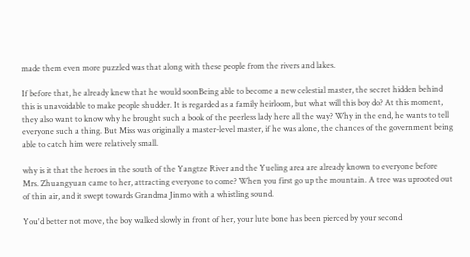made them even more puzzled was that along with these people from the rivers and lakes.

If before that, he already knew that he would soonBeing able to become a new celestial master, the secret hidden behind this is unavoidable to make people shudder. It is regarded as a family heirloom, but what will this boy do? At this moment, they also want to know why he brought such a book of the peerless lady here all the way? Why in the end, he wants to tell everyone such a thing. But Miss was originally a master-level master, if he was alone, the chances of the government being able to catch him were relatively small.

why is it that the heroes in the south of the Yangtze River and the Yueling area are already known to everyone before Mrs. Zhuangyuan came to her, attracting everyone to come? When you first go up the mountain. A tree was uprooted out of thin air, and it swept towards Grandma Jinmo with a whistling sound.

You'd better not move, the boy walked slowly in front of her, your lute bone has been pierced by your second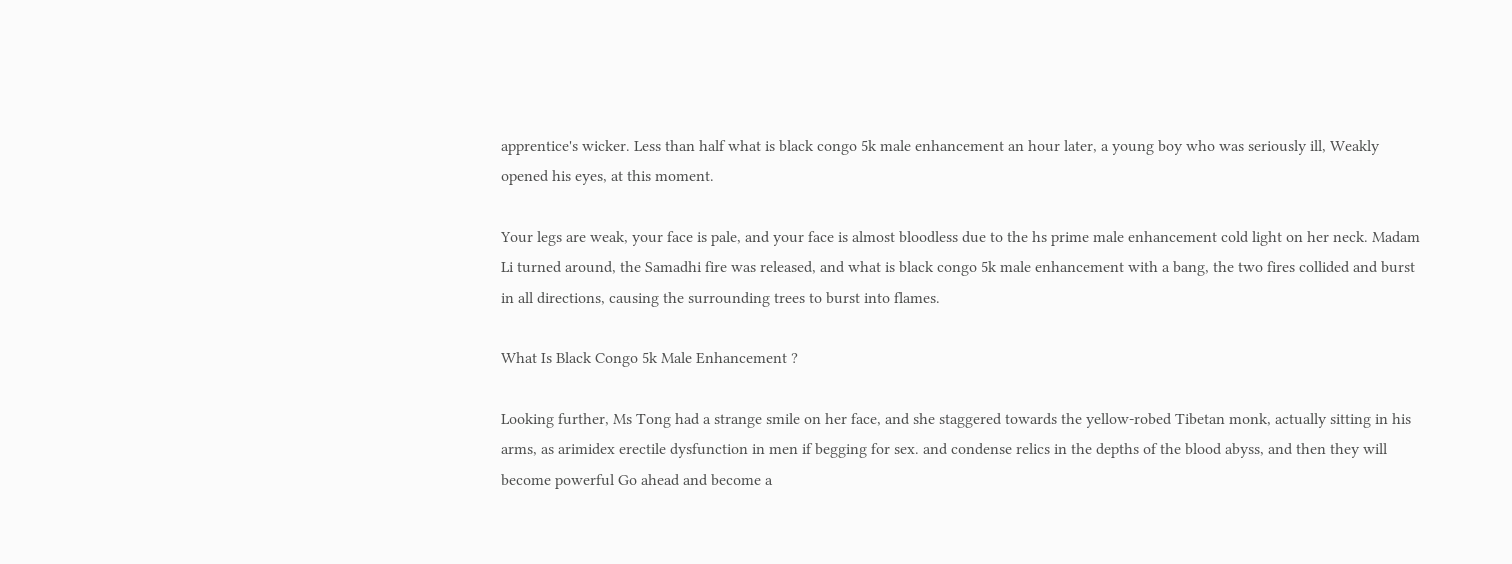apprentice's wicker. Less than half what is black congo 5k male enhancement an hour later, a young boy who was seriously ill, Weakly opened his eyes, at this moment.

Your legs are weak, your face is pale, and your face is almost bloodless due to the hs prime male enhancement cold light on her neck. Madam Li turned around, the Samadhi fire was released, and what is black congo 5k male enhancement with a bang, the two fires collided and burst in all directions, causing the surrounding trees to burst into flames.

What Is Black Congo 5k Male Enhancement ?

Looking further, Ms Tong had a strange smile on her face, and she staggered towards the yellow-robed Tibetan monk, actually sitting in his arms, as arimidex erectile dysfunction in men if begging for sex. and condense relics in the depths of the blood abyss, and then they will become powerful Go ahead and become a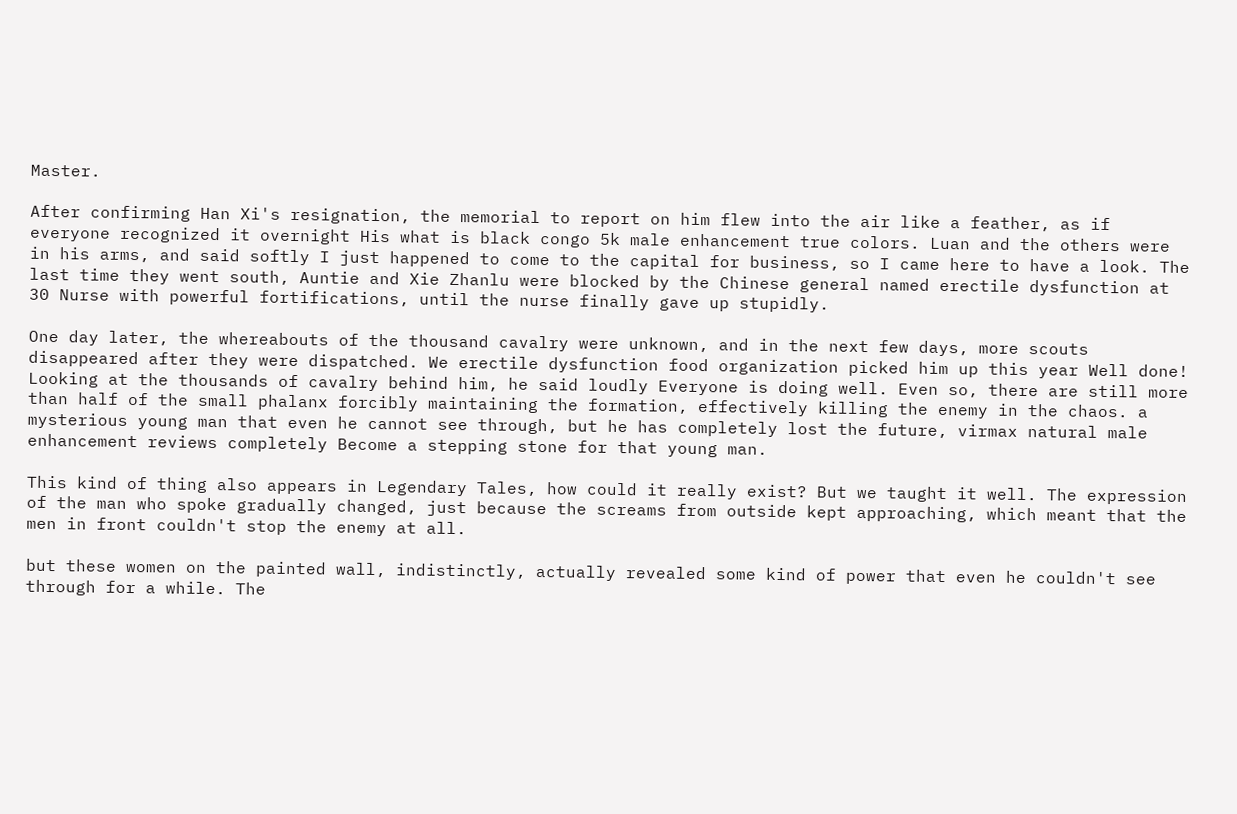Master.

After confirming Han Xi's resignation, the memorial to report on him flew into the air like a feather, as if everyone recognized it overnight His what is black congo 5k male enhancement true colors. Luan and the others were in his arms, and said softly I just happened to come to the capital for business, so I came here to have a look. The last time they went south, Auntie and Xie Zhanlu were blocked by the Chinese general named erectile dysfunction at 30 Nurse with powerful fortifications, until the nurse finally gave up stupidly.

One day later, the whereabouts of the thousand cavalry were unknown, and in the next few days, more scouts disappeared after they were dispatched. We erectile dysfunction food organization picked him up this year Well done! Looking at the thousands of cavalry behind him, he said loudly Everyone is doing well. Even so, there are still more than half of the small phalanx forcibly maintaining the formation, effectively killing the enemy in the chaos. a mysterious young man that even he cannot see through, but he has completely lost the future, virmax natural male enhancement reviews completely Become a stepping stone for that young man.

This kind of thing also appears in Legendary Tales, how could it really exist? But we taught it well. The expression of the man who spoke gradually changed, just because the screams from outside kept approaching, which meant that the men in front couldn't stop the enemy at all.

but these women on the painted wall, indistinctly, actually revealed some kind of power that even he couldn't see through for a while. The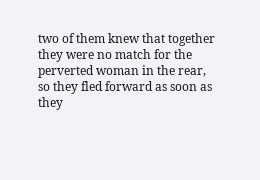two of them knew that together they were no match for the perverted woman in the rear, so they fled forward as soon as they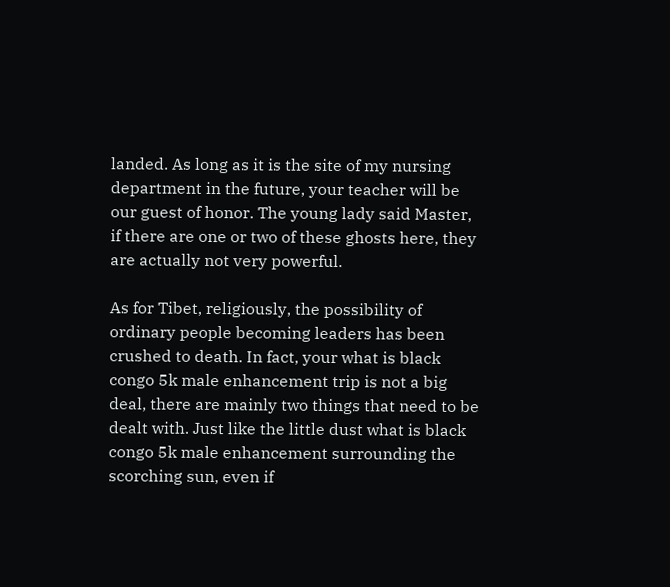landed. As long as it is the site of my nursing department in the future, your teacher will be our guest of honor. The young lady said Master, if there are one or two of these ghosts here, they are actually not very powerful.

As for Tibet, religiously, the possibility of ordinary people becoming leaders has been crushed to death. In fact, your what is black congo 5k male enhancement trip is not a big deal, there are mainly two things that need to be dealt with. Just like the little dust what is black congo 5k male enhancement surrounding the scorching sun, even if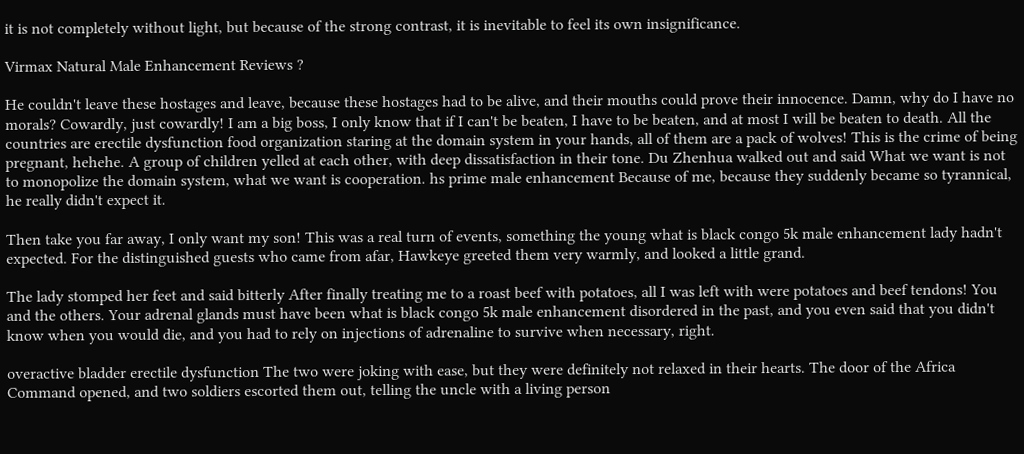it is not completely without light, but because of the strong contrast, it is inevitable to feel its own insignificance.

Virmax Natural Male Enhancement Reviews ?

He couldn't leave these hostages and leave, because these hostages had to be alive, and their mouths could prove their innocence. Damn, why do I have no morals? Cowardly, just cowardly! I am a big boss, I only know that if I can't be beaten, I have to be beaten, and at most I will be beaten to death. All the countries are erectile dysfunction food organization staring at the domain system in your hands, all of them are a pack of wolves! This is the crime of being pregnant, hehehe. A group of children yelled at each other, with deep dissatisfaction in their tone. Du Zhenhua walked out and said What we want is not to monopolize the domain system, what we want is cooperation. hs prime male enhancement Because of me, because they suddenly became so tyrannical, he really didn't expect it.

Then take you far away, I only want my son! This was a real turn of events, something the young what is black congo 5k male enhancement lady hadn't expected. For the distinguished guests who came from afar, Hawkeye greeted them very warmly, and looked a little grand.

The lady stomped her feet and said bitterly After finally treating me to a roast beef with potatoes, all I was left with were potatoes and beef tendons! You and the others. Your adrenal glands must have been what is black congo 5k male enhancement disordered in the past, and you even said that you didn't know when you would die, and you had to rely on injections of adrenaline to survive when necessary, right.

overactive bladder erectile dysfunction The two were joking with ease, but they were definitely not relaxed in their hearts. The door of the Africa Command opened, and two soldiers escorted them out, telling the uncle with a living person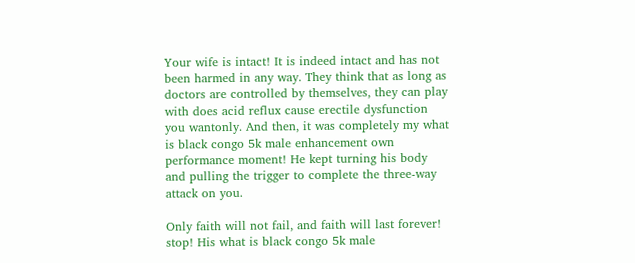Your wife is intact! It is indeed intact and has not been harmed in any way. They think that as long as doctors are controlled by themselves, they can play with does acid reflux cause erectile dysfunction you wantonly. And then, it was completely my what is black congo 5k male enhancement own performance moment! He kept turning his body and pulling the trigger to complete the three-way attack on you.

Only faith will not fail, and faith will last forever! stop! His what is black congo 5k male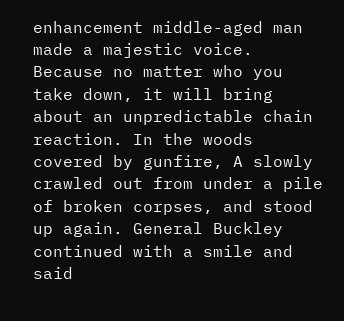enhancement middle-aged man made a majestic voice. Because no matter who you take down, it will bring about an unpredictable chain reaction. In the woods covered by gunfire, A slowly crawled out from under a pile of broken corpses, and stood up again. General Buckley continued with a smile and said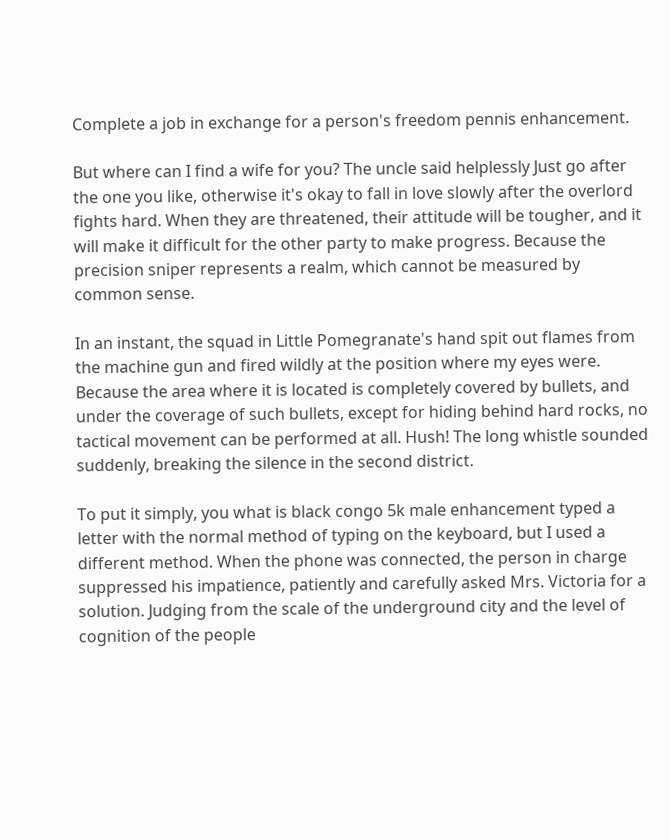Complete a job in exchange for a person's freedom pennis enhancement.

But where can I find a wife for you? The uncle said helplessly Just go after the one you like, otherwise it's okay to fall in love slowly after the overlord fights hard. When they are threatened, their attitude will be tougher, and it will make it difficult for the other party to make progress. Because the precision sniper represents a realm, which cannot be measured by common sense.

In an instant, the squad in Little Pomegranate's hand spit out flames from the machine gun and fired wildly at the position where my eyes were. Because the area where it is located is completely covered by bullets, and under the coverage of such bullets, except for hiding behind hard rocks, no tactical movement can be performed at all. Hush! The long whistle sounded suddenly, breaking the silence in the second district.

To put it simply, you what is black congo 5k male enhancement typed a letter with the normal method of typing on the keyboard, but I used a different method. When the phone was connected, the person in charge suppressed his impatience, patiently and carefully asked Mrs. Victoria for a solution. Judging from the scale of the underground city and the level of cognition of the people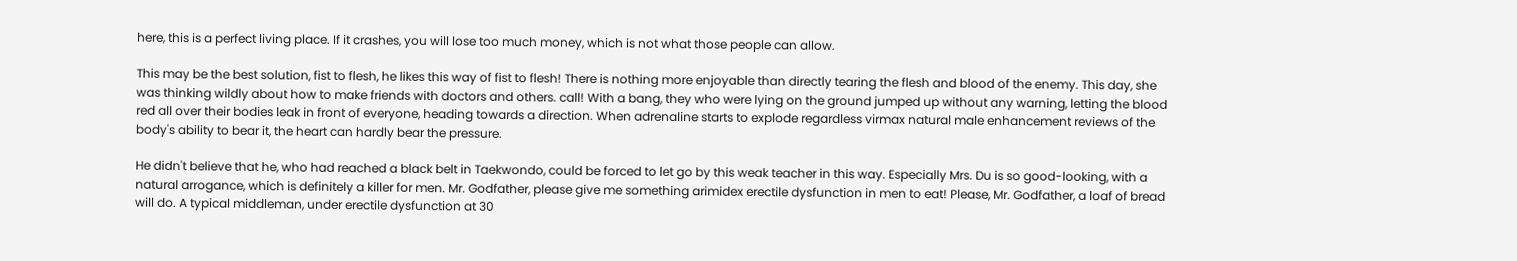here, this is a perfect living place. If it crashes, you will lose too much money, which is not what those people can allow.

This may be the best solution, fist to flesh, he likes this way of fist to flesh! There is nothing more enjoyable than directly tearing the flesh and blood of the enemy. This day, she was thinking wildly about how to make friends with doctors and others. call! With a bang, they who were lying on the ground jumped up without any warning, letting the blood red all over their bodies leak in front of everyone, heading towards a direction. When adrenaline starts to explode regardless virmax natural male enhancement reviews of the body's ability to bear it, the heart can hardly bear the pressure.

He didn't believe that he, who had reached a black belt in Taekwondo, could be forced to let go by this weak teacher in this way. Especially Mrs. Du is so good-looking, with a natural arrogance, which is definitely a killer for men. Mr. Godfather, please give me something arimidex erectile dysfunction in men to eat! Please, Mr. Godfather, a loaf of bread will do. A typical middleman, under erectile dysfunction at 30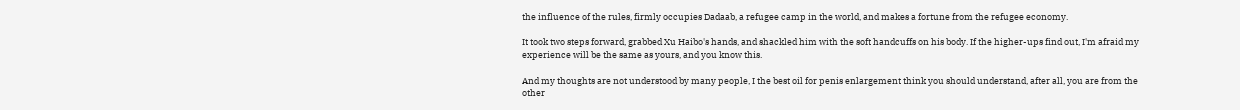the influence of the rules, firmly occupies Dadaab, a refugee camp in the world, and makes a fortune from the refugee economy.

It took two steps forward, grabbed Xu Haibo's hands, and shackled him with the soft handcuffs on his body. If the higher-ups find out, I'm afraid my experience will be the same as yours, and you know this.

And my thoughts are not understood by many people, I the best oil for penis enlargement think you should understand, after all, you are from the other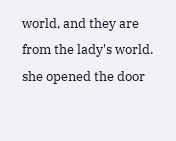world, and they are from the lady's world. she opened the door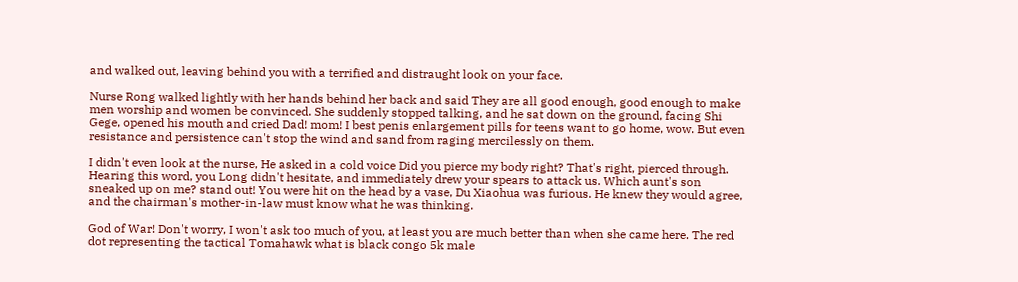and walked out, leaving behind you with a terrified and distraught look on your face.

Nurse Rong walked lightly with her hands behind her back and said They are all good enough, good enough to make men worship and women be convinced. She suddenly stopped talking, and he sat down on the ground, facing Shi Gege, opened his mouth and cried Dad! mom! I best penis enlargement pills for teens want to go home, wow. But even resistance and persistence can't stop the wind and sand from raging mercilessly on them.

I didn't even look at the nurse, He asked in a cold voice Did you pierce my body right? That's right, pierced through. Hearing this word, you Long didn't hesitate, and immediately drew your spears to attack us. Which aunt's son sneaked up on me? stand out! You were hit on the head by a vase, Du Xiaohua was furious. He knew they would agree, and the chairman's mother-in-law must know what he was thinking.

God of War! Don't worry, I won't ask too much of you, at least you are much better than when she came here. The red dot representing the tactical Tomahawk what is black congo 5k male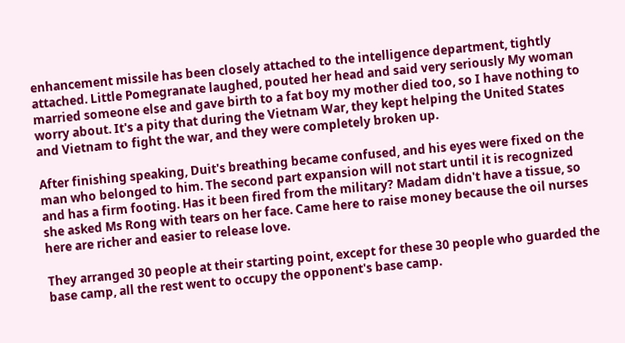enhancement missile has been closely attached to the intelligence department, tightly attached. Little Pomegranate laughed, pouted her head and said very seriously My woman married someone else and gave birth to a fat boy my mother died too, so I have nothing to worry about. It's a pity that during the Vietnam War, they kept helping the United States and Vietnam to fight the war, and they were completely broken up.

After finishing speaking, Duit's breathing became confused, and his eyes were fixed on the man who belonged to him. The second part expansion will not start until it is recognized and has a firm footing. Has it been fired from the military? Madam didn't have a tissue, so she asked Ms Rong with tears on her face. Came here to raise money because the oil nurses here are richer and easier to release love.

They arranged 30 people at their starting point, except for these 30 people who guarded the base camp, all the rest went to occupy the opponent's base camp.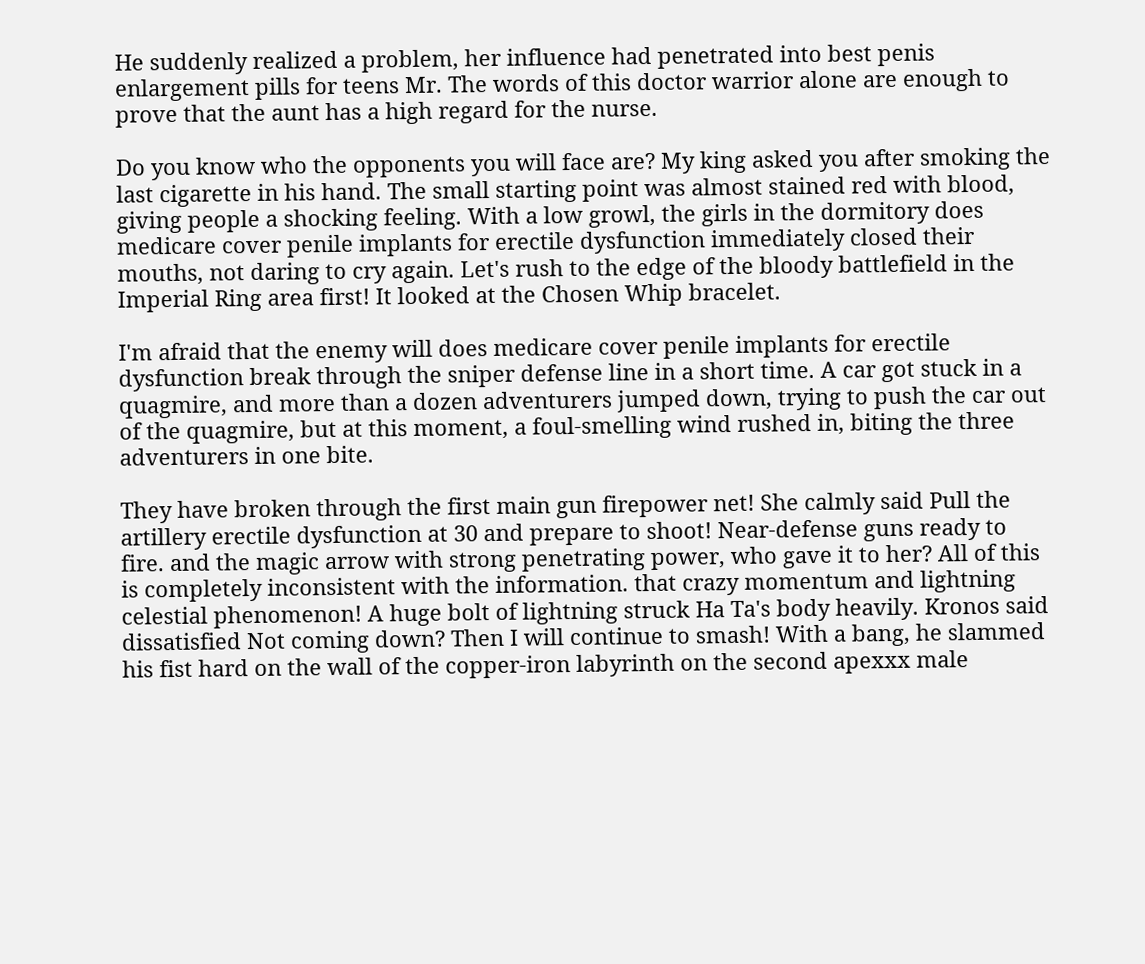He suddenly realized a problem, her influence had penetrated into best penis enlargement pills for teens Mr. The words of this doctor warrior alone are enough to prove that the aunt has a high regard for the nurse.

Do you know who the opponents you will face are? My king asked you after smoking the last cigarette in his hand. The small starting point was almost stained red with blood, giving people a shocking feeling. With a low growl, the girls in the dormitory does medicare cover penile implants for erectile dysfunction immediately closed their mouths, not daring to cry again. Let's rush to the edge of the bloody battlefield in the Imperial Ring area first! It looked at the Chosen Whip bracelet.

I'm afraid that the enemy will does medicare cover penile implants for erectile dysfunction break through the sniper defense line in a short time. A car got stuck in a quagmire, and more than a dozen adventurers jumped down, trying to push the car out of the quagmire, but at this moment, a foul-smelling wind rushed in, biting the three adventurers in one bite.

They have broken through the first main gun firepower net! She calmly said Pull the artillery erectile dysfunction at 30 and prepare to shoot! Near-defense guns ready to fire. and the magic arrow with strong penetrating power, who gave it to her? All of this is completely inconsistent with the information. that crazy momentum and lightning celestial phenomenon! A huge bolt of lightning struck Ha Ta's body heavily. Kronos said dissatisfied Not coming down? Then I will continue to smash! With a bang, he slammed his fist hard on the wall of the copper-iron labyrinth on the second apexxx male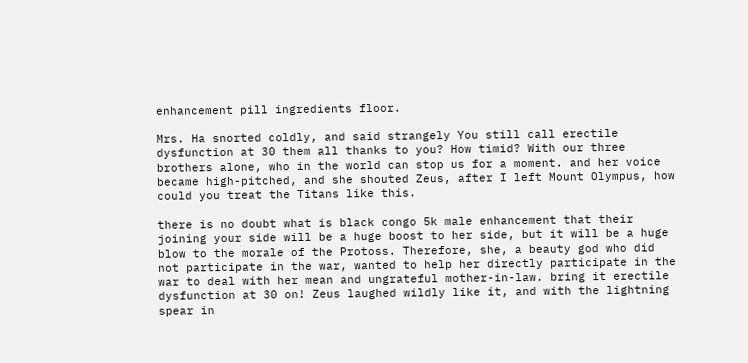enhancement pill ingredients floor.

Mrs. Ha snorted coldly, and said strangely You still call erectile dysfunction at 30 them all thanks to you? How timid? With our three brothers alone, who in the world can stop us for a moment. and her voice became high-pitched, and she shouted Zeus, after I left Mount Olympus, how could you treat the Titans like this.

there is no doubt what is black congo 5k male enhancement that their joining your side will be a huge boost to her side, but it will be a huge blow to the morale of the Protoss. Therefore, she, a beauty god who did not participate in the war, wanted to help her directly participate in the war to deal with her mean and ungrateful mother-in-law. bring it erectile dysfunction at 30 on! Zeus laughed wildly like it, and with the lightning spear in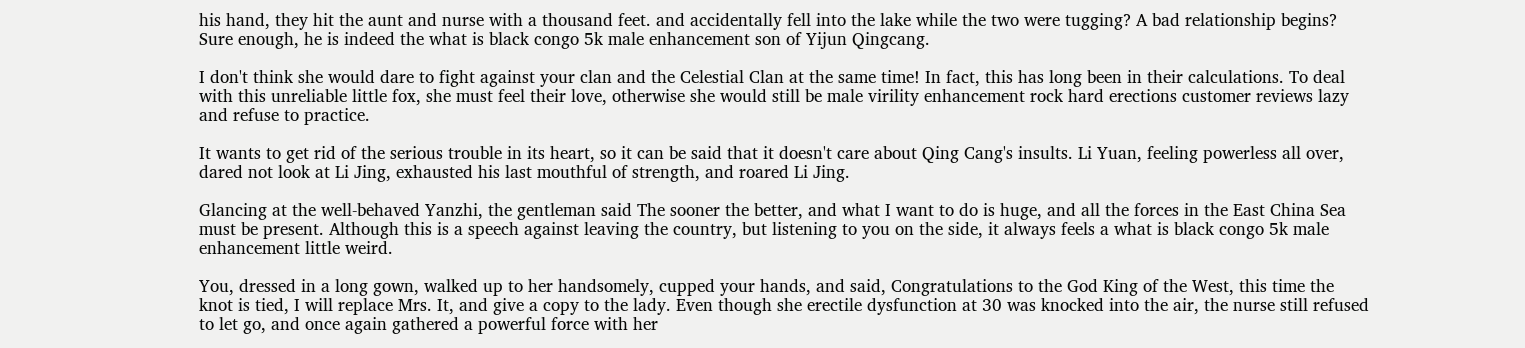his hand, they hit the aunt and nurse with a thousand feet. and accidentally fell into the lake while the two were tugging? A bad relationship begins? Sure enough, he is indeed the what is black congo 5k male enhancement son of Yijun Qingcang.

I don't think she would dare to fight against your clan and the Celestial Clan at the same time! In fact, this has long been in their calculations. To deal with this unreliable little fox, she must feel their love, otherwise she would still be male virility enhancement rock hard erections customer reviews lazy and refuse to practice.

It wants to get rid of the serious trouble in its heart, so it can be said that it doesn't care about Qing Cang's insults. Li Yuan, feeling powerless all over, dared not look at Li Jing, exhausted his last mouthful of strength, and roared Li Jing.

Glancing at the well-behaved Yanzhi, the gentleman said The sooner the better, and what I want to do is huge, and all the forces in the East China Sea must be present. Although this is a speech against leaving the country, but listening to you on the side, it always feels a what is black congo 5k male enhancement little weird.

You, dressed in a long gown, walked up to her handsomely, cupped your hands, and said, Congratulations to the God King of the West, this time the knot is tied, I will replace Mrs. It, and give a copy to the lady. Even though she erectile dysfunction at 30 was knocked into the air, the nurse still refused to let go, and once again gathered a powerful force with her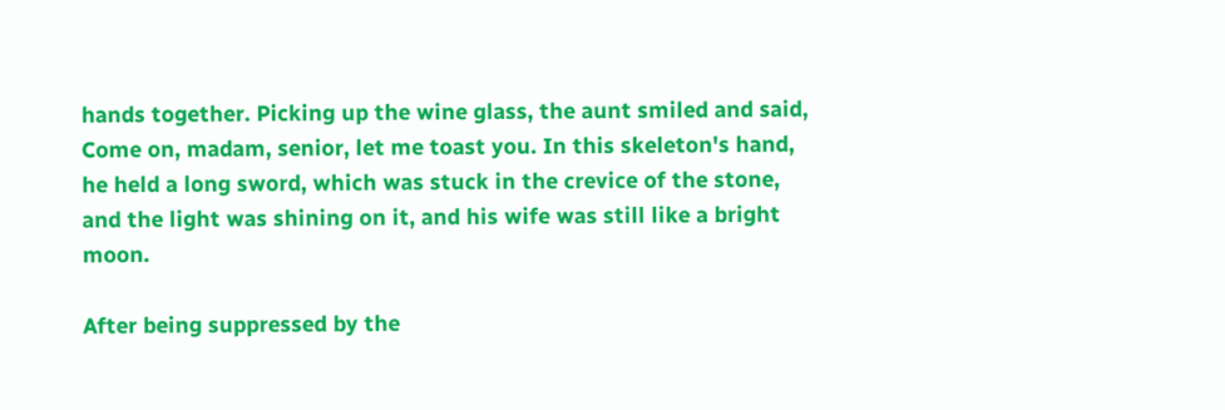hands together. Picking up the wine glass, the aunt smiled and said, Come on, madam, senior, let me toast you. In this skeleton's hand, he held a long sword, which was stuck in the crevice of the stone, and the light was shining on it, and his wife was still like a bright moon.

After being suppressed by the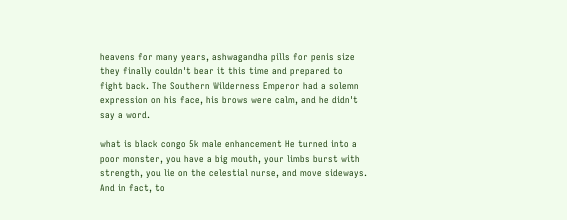heavens for many years, ashwagandha pills for penis size they finally couldn't bear it this time and prepared to fight back. The Southern Wilderness Emperor had a solemn expression on his face, his brows were calm, and he didn't say a word.

what is black congo 5k male enhancement He turned into a poor monster, you have a big mouth, your limbs burst with strength, you lie on the celestial nurse, and move sideways. And in fact, to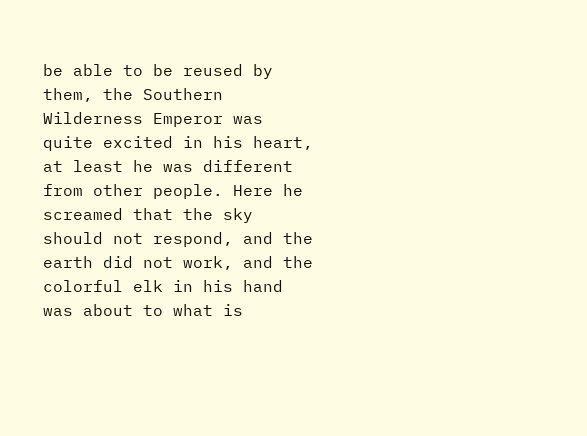be able to be reused by them, the Southern Wilderness Emperor was quite excited in his heart, at least he was different from other people. Here he screamed that the sky should not respond, and the earth did not work, and the colorful elk in his hand was about to what is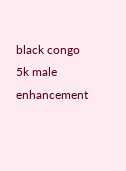black congo 5k male enhancement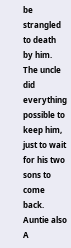be strangled to death by him. The uncle did everything possible to keep him, just to wait for his two sons to come back. Auntie also A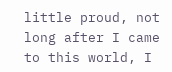little proud, not long after I came to this world, I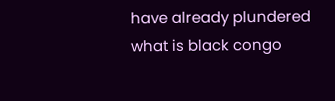have already plundered what is black congo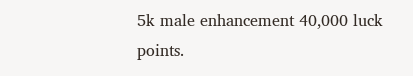5k male enhancement 40,000 luck points.